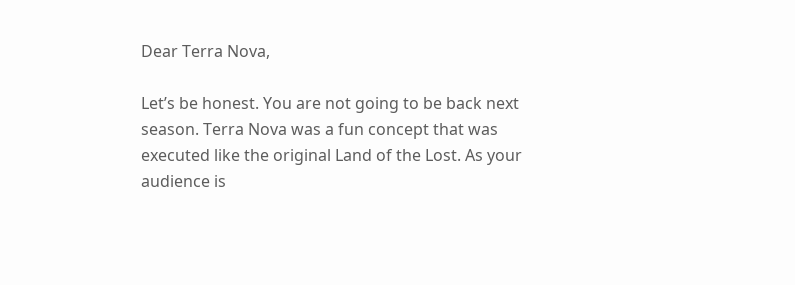Dear Terra Nova,

Let’s be honest. You are not going to be back next season. Terra Nova was a fun concept that was executed like the original Land of the Lost. As your audience is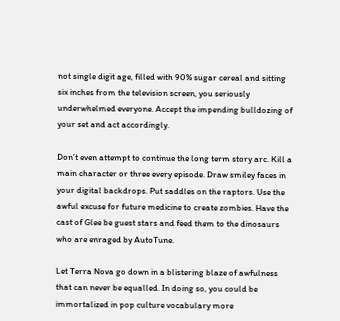not single digit age, filled with 90% sugar cereal and sitting six inches from the television screen, you seriously underwhelmed everyone. Accept the impending bulldozing of your set and act accordingly.

Don’t even attempt to continue the long term story arc. Kill a main character or three every episode. Draw smiley faces in your digital backdrops. Put saddles on the raptors. Use the awful excuse for future medicine to create zombies. Have the cast of Glee be guest stars and feed them to the dinosaurs who are enraged by AutoTune.

Let Terra Nova go down in a blistering blaze of awfulness that can never be equalled. In doing so, you could be immortalized in pop culture vocabulary more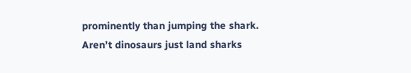prominently than jumping the shark. Aren’t dinosaurs just land sharks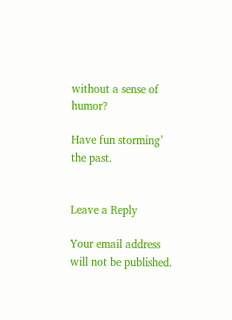without a sense of humor?

Have fun storming’ the past.


Leave a Reply

Your email address will not be published.